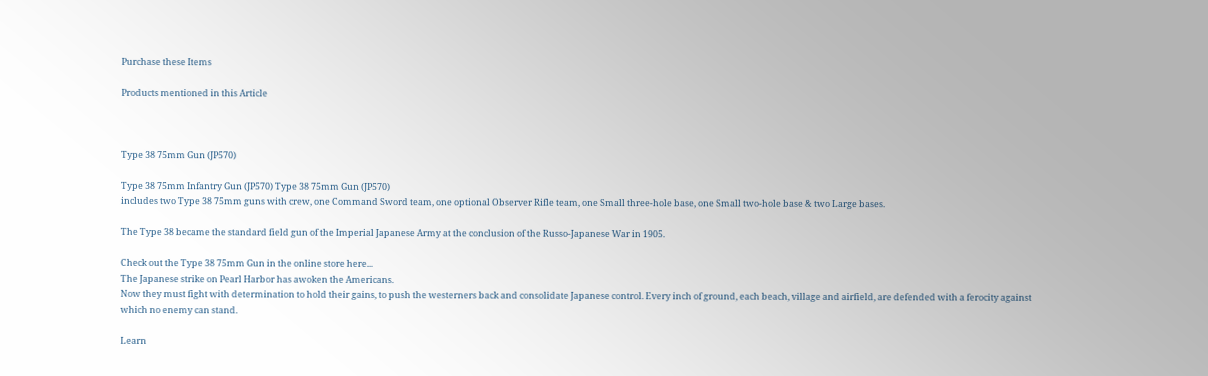Purchase these Items

Products mentioned in this Article



Type 38 75mm Gun (JP570)

Type 38 75mm Infantry Gun (JP570) Type 38 75mm Gun (JP570)
includes two Type 38 75mm guns with crew, one Command Sword team, one optional Observer Rifle team, one Small three-hole base, one Small two-hole base & two Large bases.

The Type 38 became the standard field gun of the Imperial Japanese Army at the conclusion of the Russo-Japanese War in 1905.

Check out the Type 38 75mm Gun in the online store here...
The Japanese strike on Pearl Harbor has awoken the Americans.
Now they must fight with determination to hold their gains, to push the westerners back and consolidate Japanese control. Every inch of ground, each beach, village and airfield, are defended with a ferocity against which no enemy can stand.

Learn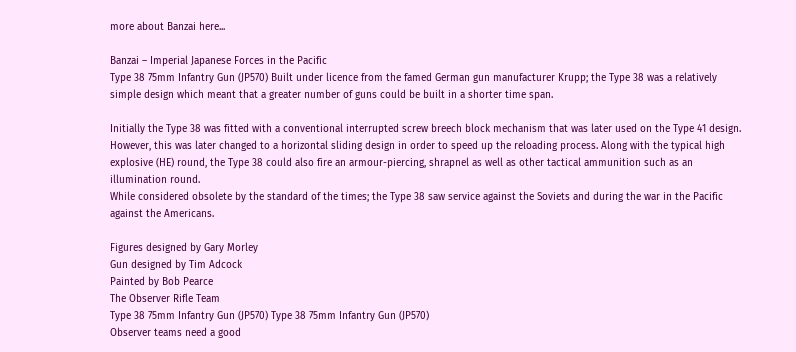more about Banzai here...

Banzai – Imperial Japanese Forces in the Pacific
Type 38 75mm Infantry Gun (JP570) Built under licence from the famed German gun manufacturer Krupp; the Type 38 was a relatively simple design which meant that a greater number of guns could be built in a shorter time span.

Initially the Type 38 was fitted with a conventional interrupted screw breech block mechanism that was later used on the Type 41 design. However, this was later changed to a horizontal sliding design in order to speed up the reloading process. Along with the typical high explosive (HE) round, the Type 38 could also fire an armour-piercing, shrapnel as well as other tactical ammunition such as an illumination round.
While considered obsolete by the standard of the times; the Type 38 saw service against the Soviets and during the war in the Pacific against the Americans.

Figures designed by Gary Morley
Gun designed by Tim Adcock
Painted by Bob Pearce
The Observer Rifle Team
Type 38 75mm Infantry Gun (JP570) Type 38 75mm Infantry Gun (JP570)
Observer teams need a good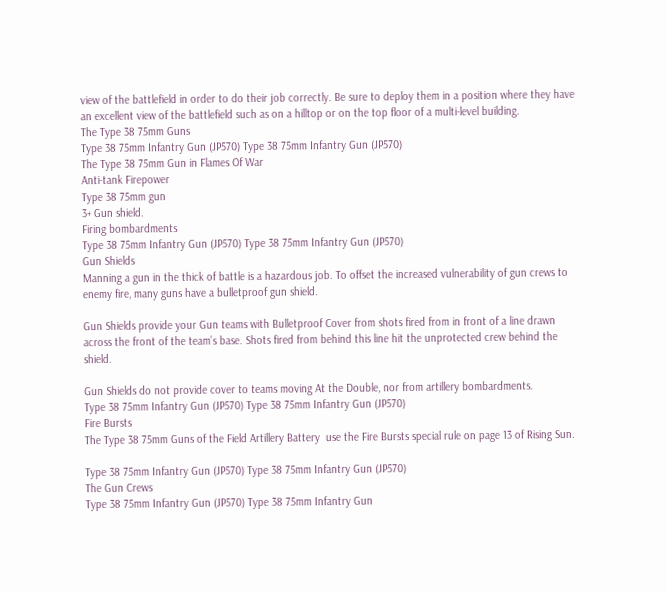view of the battlefield in order to do their job correctly. Be sure to deploy them in a position where they have an excellent view of the battlefield such as on a hilltop or on the top floor of a multi-level building.
The Type 38 75mm Guns
Type 38 75mm Infantry Gun (JP570) Type 38 75mm Infantry Gun (JP570)
The Type 38 75mm Gun in Flames Of War
Anti-tank Firepower
Type 38 75mm gun
3+ Gun shield.
Firing bombardments
Type 38 75mm Infantry Gun (JP570) Type 38 75mm Infantry Gun (JP570)
Gun Shields
Manning a gun in the thick of battle is a hazardous job. To offset the increased vulnerability of gun crews to enemy fire, many guns have a bulletproof gun shield.

Gun Shields provide your Gun teams with Bulletproof Cover from shots fired from in front of a line drawn across the front of the team’s base. Shots fired from behind this line hit the unprotected crew behind the shield.

Gun Shields do not provide cover to teams moving At the Double, nor from artillery bombardments.
Type 38 75mm Infantry Gun (JP570) Type 38 75mm Infantry Gun (JP570)
Fire Bursts
The Type 38 75mm Guns of the Field Artillery Battery  use the Fire Bursts special rule on page 13 of Rising Sun.

Type 38 75mm Infantry Gun (JP570) Type 38 75mm Infantry Gun (JP570)
The Gun Crews
Type 38 75mm Infantry Gun (JP570) Type 38 75mm Infantry Gun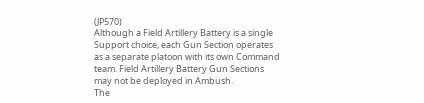(JP570)
Although a Field Artillery Battery is a single Support choice, each Gun Section operates as a separate platoon with its own Command team. Field Artillery Battery Gun Sections may not be deployed in Ambush.
The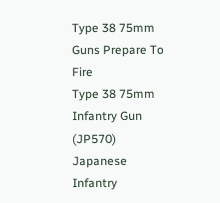Type 38 75mm Guns Prepare To Fire
Type 38 75mm Infantry Gun (JP570)
Japanese Infantry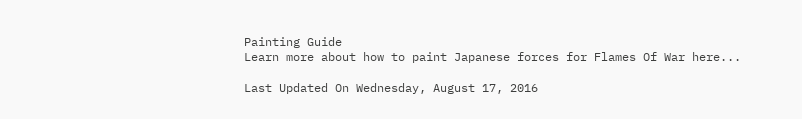Painting Guide
Learn more about how to paint Japanese forces for Flames Of War here...

Last Updated On Wednesday, August 17, 2016